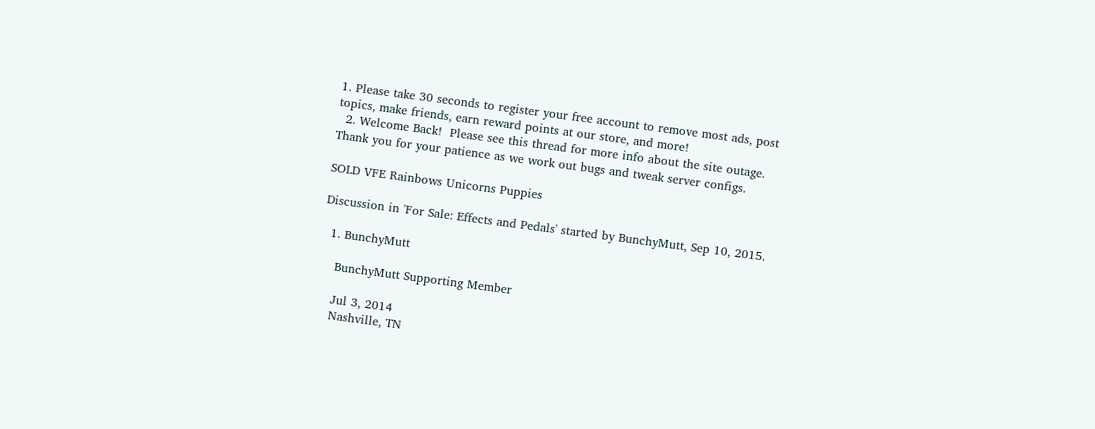1. Please take 30 seconds to register your free account to remove most ads, post topics, make friends, earn reward points at our store, and more!
  2. Welcome Back!  Please see this thread for more info about the site outage.  Thank you for your patience as we work out bugs and tweak server configs.

SOLD VFE Rainbows Unicorns Puppies

Discussion in 'For Sale: Effects and Pedals' started by BunchyMutt, Sep 10, 2015.

  1. BunchyMutt

    BunchyMutt Supporting Member

    Jul 3, 2014
    Nashville, TN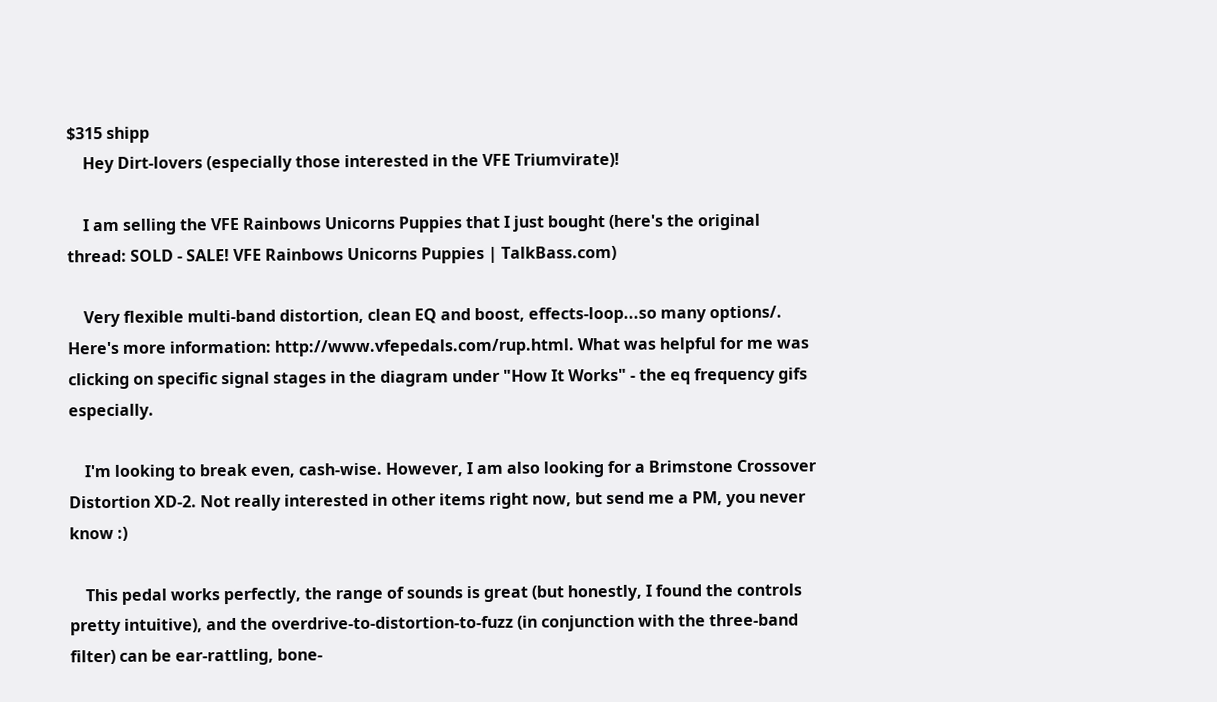$315 shipp
    Hey Dirt-lovers (especially those interested in the VFE Triumvirate)!

    I am selling the VFE Rainbows Unicorns Puppies that I just bought (here's the original thread: SOLD - SALE! VFE Rainbows Unicorns Puppies | TalkBass.com)

    Very flexible multi-band distortion, clean EQ and boost, effects-loop...so many options/. Here's more information: http://www.vfepedals.com/rup.html. What was helpful for me was clicking on specific signal stages in the diagram under "How It Works" - the eq frequency gifs especially.

    I'm looking to break even, cash-wise. However, I am also looking for a Brimstone Crossover Distortion XD-2. Not really interested in other items right now, but send me a PM, you never know :)

    This pedal works perfectly, the range of sounds is great (but honestly, I found the controls pretty intuitive), and the overdrive-to-distortion-to-fuzz (in conjunction with the three-band filter) can be ear-rattling, bone-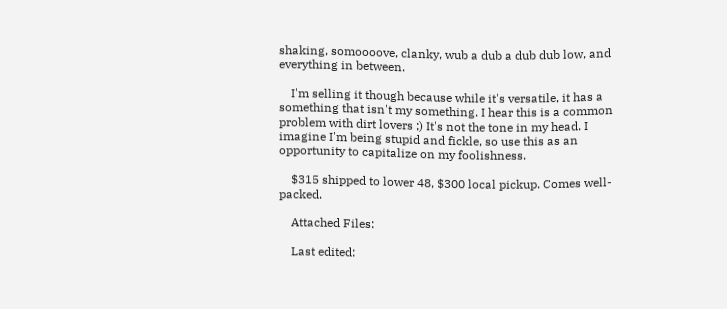shaking, somoooove, clanky, wub a dub a dub dub low, and everything in between.

    I'm selling it though because while it's versatile, it has a something that isn't my something. I hear this is a common problem with dirt lovers ;) It's not the tone in my head. I imagine I'm being stupid and fickle, so use this as an opportunity to capitalize on my foolishness.

    $315 shipped to lower 48, $300 local pickup. Comes well-packed.

    Attached Files:

    Last edited: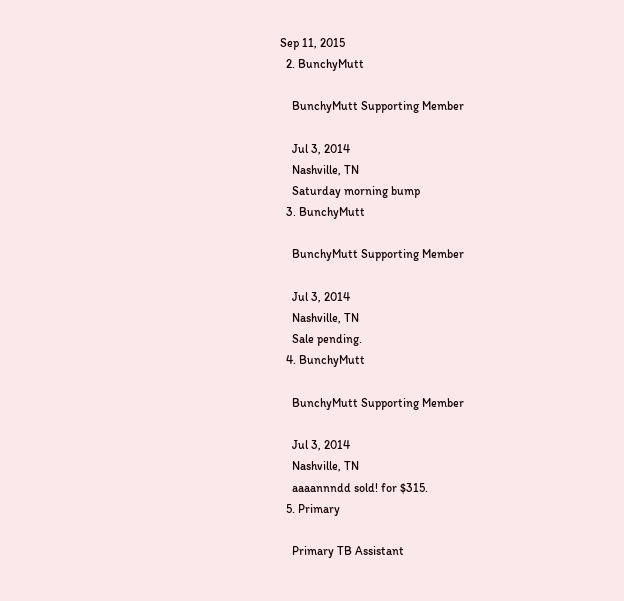Sep 11, 2015
  2. BunchyMutt

    BunchyMutt Supporting Member

    Jul 3, 2014
    Nashville, TN
    Saturday morning bump
  3. BunchyMutt

    BunchyMutt Supporting Member

    Jul 3, 2014
    Nashville, TN
    Sale pending.
  4. BunchyMutt

    BunchyMutt Supporting Member

    Jul 3, 2014
    Nashville, TN
    aaaannndd sold! for $315.
  5. Primary

    Primary TB Assistant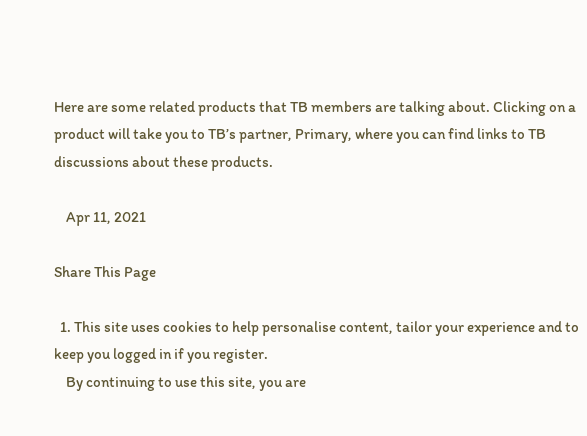Here are some related products that TB members are talking about. Clicking on a product will take you to TB’s partner, Primary, where you can find links to TB discussions about these products.

    Apr 11, 2021

Share This Page

  1. This site uses cookies to help personalise content, tailor your experience and to keep you logged in if you register.
    By continuing to use this site, you are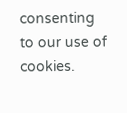consenting to our use of cookies.